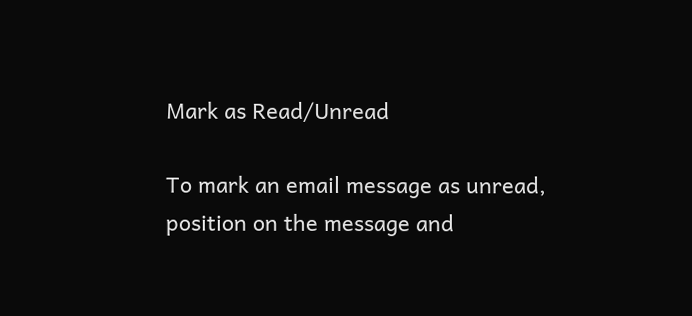Mark as Read/Unread

To mark an email message as unread, position on the message and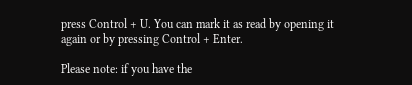press Control + U. You can mark it as read by opening it again or by pressing Control + Enter.

Please note: if you have the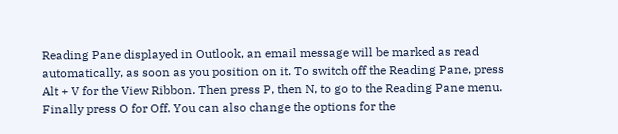Reading Pane displayed in Outlook, an email message will be marked as read automatically, as soon as you position on it. To switch off the Reading Pane, press Alt + V for the View Ribbon. Then press P, then N, to go to the Reading Pane menu. Finally press O for Off. You can also change the options for the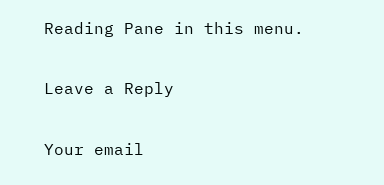Reading Pane in this menu.

Leave a Reply

Your email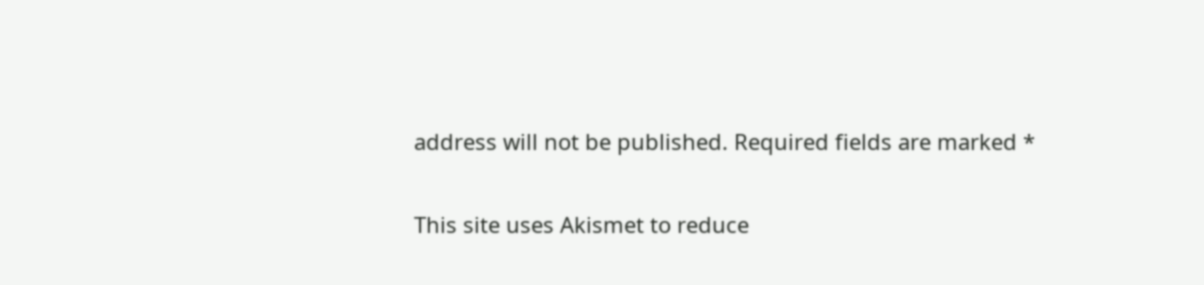address will not be published. Required fields are marked *

This site uses Akismet to reduce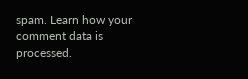spam. Learn how your comment data is processed.